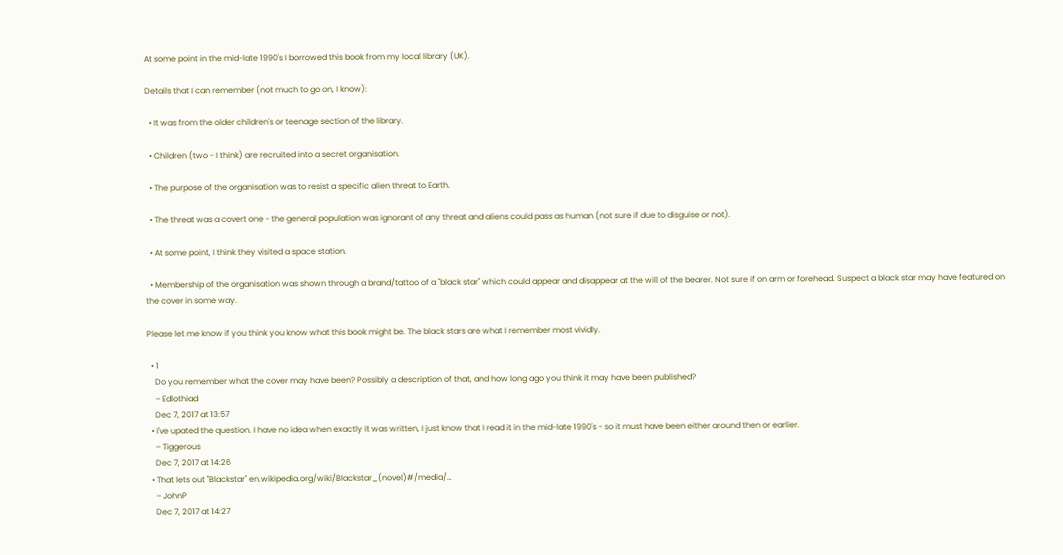At some point in the mid-late 1990's I borrowed this book from my local library (UK).

Details that I can remember (not much to go on, I know):

  • It was from the older children's or teenage section of the library.

  • Children (two - I think) are recruited into a secret organisation.

  • The purpose of the organisation was to resist a specific alien threat to Earth.

  • The threat was a covert one - the general population was ignorant of any threat and aliens could pass as human (not sure if due to disguise or not).

  • At some point, I think they visited a space station.

  • Membership of the organisation was shown through a brand/tattoo of a "black star" which could appear and disappear at the will of the bearer. Not sure if on arm or forehead. Suspect a black star may have featured on the cover in some way.

Please let me know if you think you know what this book might be. The black stars are what I remember most vividly.

  • 1
    Do you remember what the cover may have been? Possibly a description of that, and how long ago you think it may have been published?
    – Edlothiad
    Dec 7, 2017 at 13:57
  • I've upated the question. I have no idea when exactly it was written, I just know that I read it in the mid-late 1990's - so it must have been either around then or earlier.
    – Tiggerous
    Dec 7, 2017 at 14:26
  • That lets out "Blackstar" en.wikipedia.org/wiki/Blackstar_(novel)#/media/…
    – JohnP
    Dec 7, 2017 at 14:27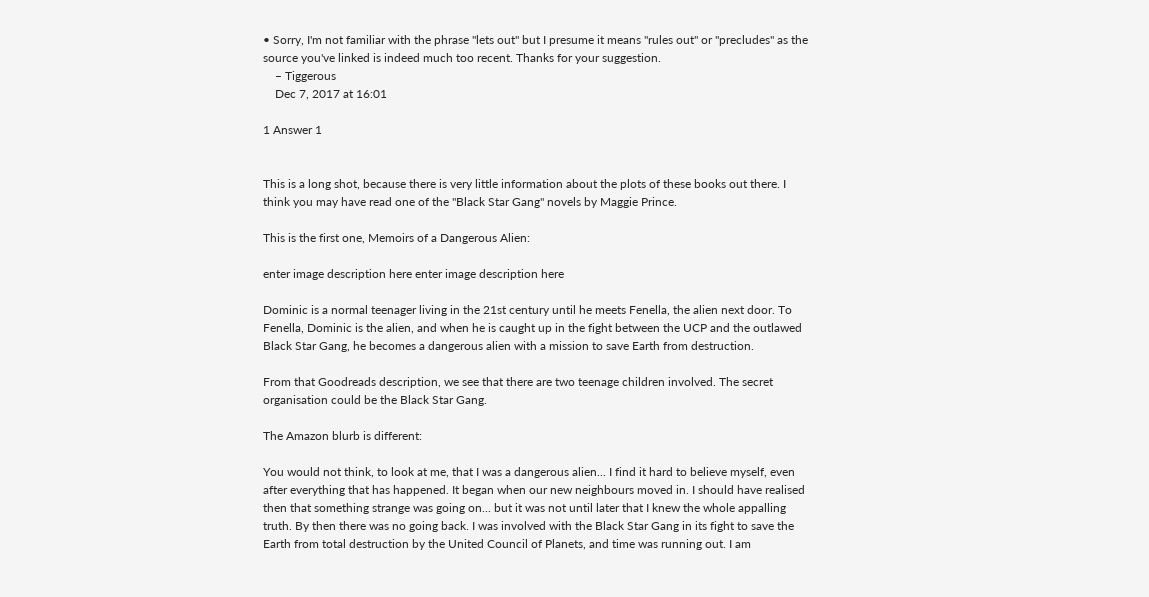• Sorry, I'm not familiar with the phrase "lets out" but I presume it means "rules out" or "precludes" as the source you've linked is indeed much too recent. Thanks for your suggestion.
    – Tiggerous
    Dec 7, 2017 at 16:01

1 Answer 1


This is a long shot, because there is very little information about the plots of these books out there. I think you may have read one of the "Black Star Gang" novels by Maggie Prince.

This is the first one, Memoirs of a Dangerous Alien:

enter image description here enter image description here

Dominic is a normal teenager living in the 21st century until he meets Fenella, the alien next door. To Fenella, Dominic is the alien, and when he is caught up in the fight between the UCP and the outlawed Black Star Gang, he becomes a dangerous alien with a mission to save Earth from destruction.

From that Goodreads description, we see that there are two teenage children involved. The secret organisation could be the Black Star Gang.

The Amazon blurb is different:

You would not think, to look at me, that I was a dangerous alien... I find it hard to believe myself, even after everything that has happened. It began when our new neighbours moved in. I should have realised then that something strange was going on... but it was not until later that I knew the whole appalling truth. By then there was no going back. I was involved with the Black Star Gang in its fight to save the Earth from total destruction by the United Council of Planets, and time was running out. I am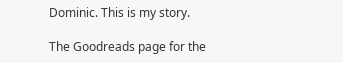Dominic. This is my story.

The Goodreads page for the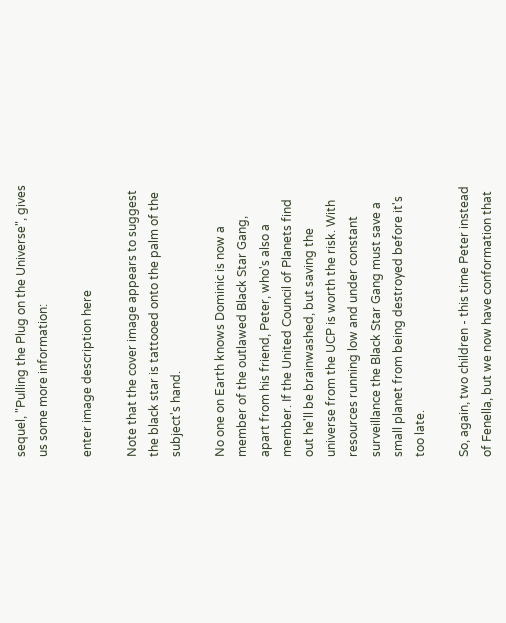sequel, "Pulling the Plug on the Universe", gives us some more information:

enter image description here

Note that the cover image appears to suggest the black star is tattooed onto the palm of the subject's hand.

No one on Earth knows Dominic is now a member of the outlawed Black Star Gang, apart from his friend, Peter, who's also a member. If the United Council of Planets find out he'll be brainwashed, but saving the universe from the UCP is worth the risk. With resources running low and under constant surveillance the Black Star Gang must save a small planet from being destroyed before it's too late.

So, again, two children - this time Peter instead of Fenella, but we now have conformation that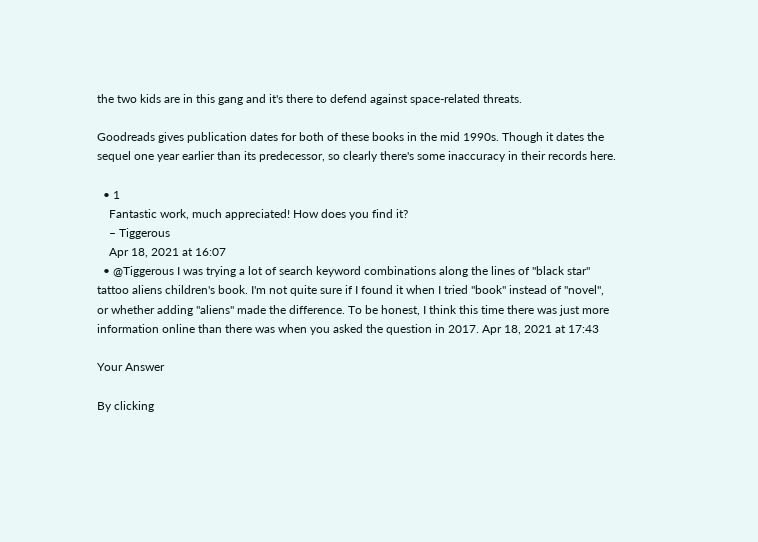the two kids are in this gang and it's there to defend against space-related threats.

Goodreads gives publication dates for both of these books in the mid 1990s. Though it dates the sequel one year earlier than its predecessor, so clearly there's some inaccuracy in their records here.

  • 1
    Fantastic work, much appreciated! How does you find it?
    – Tiggerous
    Apr 18, 2021 at 16:07
  • @Tiggerous I was trying a lot of search keyword combinations along the lines of "black star" tattoo aliens children's book. I'm not quite sure if I found it when I tried "book" instead of "novel", or whether adding "aliens" made the difference. To be honest, I think this time there was just more information online than there was when you asked the question in 2017. Apr 18, 2021 at 17:43

Your Answer

By clicking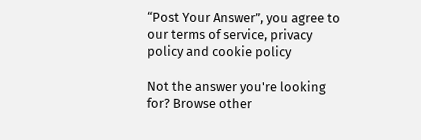“Post Your Answer”, you agree to our terms of service, privacy policy and cookie policy

Not the answer you're looking for? Browse other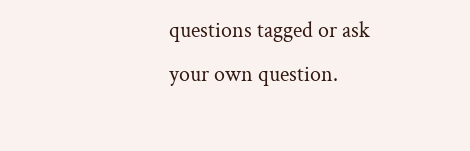questions tagged or ask your own question.